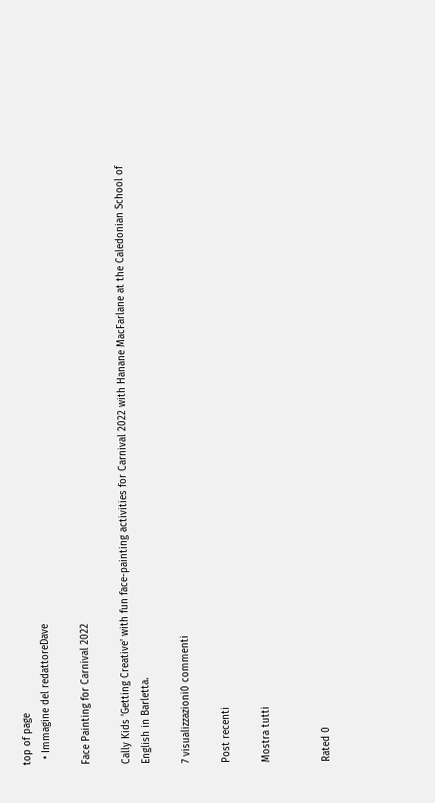top of page
  • Immagine del redattoreDave

Face Painting for Carnival 2022

Cally Kids 'Getting Creative' with fun face-painting activities for Carnival 2022 with Hanane MacFarlane at the Caledonian School of English in Barletta.

7 visualizzazioni0 commenti

Post recenti

Mostra tutti


Rated 0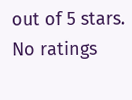out of 5 stars.
No ratings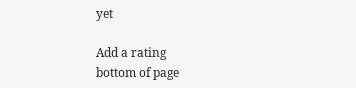yet

Add a rating
bottom of page